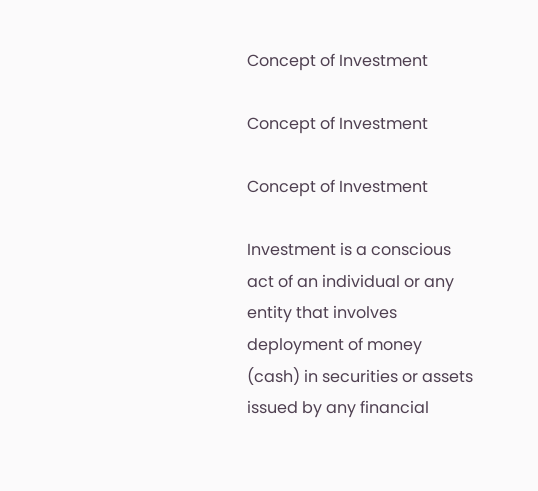Concept of Investment

Concept of Investment

Concept of Investment

Investment is a conscious act of an individual or any entity that involves deployment of money (cash) in securities or assets issued by any financial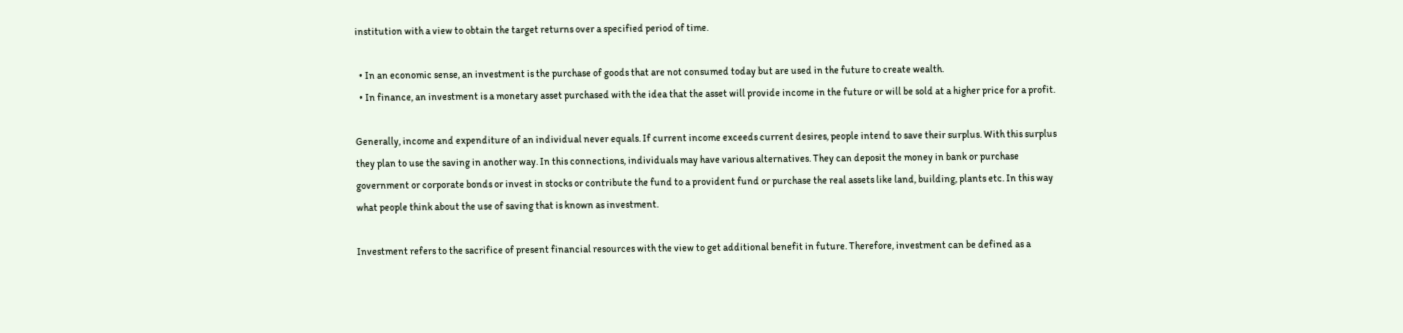institution with a view to obtain the target returns over a specified period of time.

  • In an economic sense, an investment is the purchase of goods that are not consumed today but are used in the future to create wealth.
  • In finance, an investment is a monetary asset purchased with the idea that the asset will provide income in the future or will be sold at a higher price for a profit.

Generally, income and expenditure of an individual never equals. If current income exceeds current desires, people intend to save their surplus. With this surplus they plan to use the saving in another way. In this connections, individuals may have various alternatives. They can deposit the money in bank or purchase government or corporate bonds or invest in stocks or contribute the fund to a provident fund or purchase the real assets like land, building, plants etc. In this way what people think about the use of saving that is known as investment.

Investment refers to the sacrifice of present financial resources with the view to get additional benefit in future. Therefore, investment can be defined as a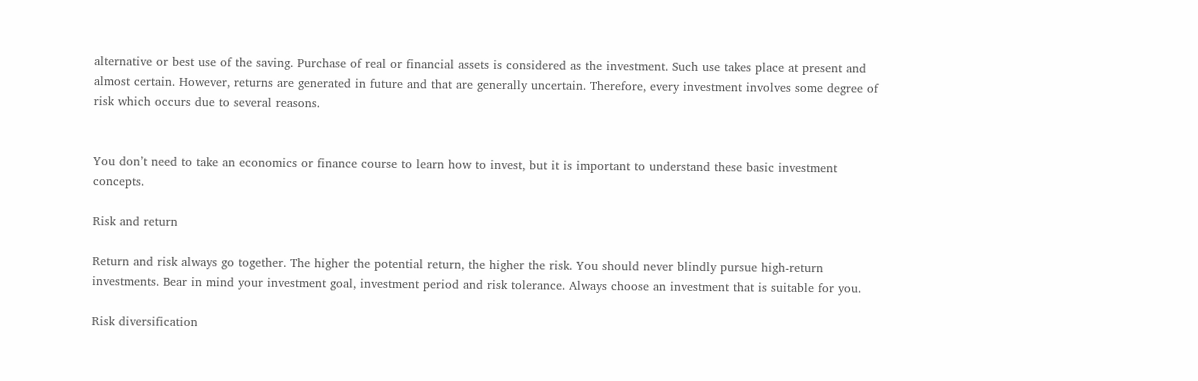alternative or best use of the saving. Purchase of real or financial assets is considered as the investment. Such use takes place at present and almost certain. However, returns are generated in future and that are generally uncertain. Therefore, every investment involves some degree of risk which occurs due to several reasons.


You don’t need to take an economics or finance course to learn how to invest, but it is important to understand these basic investment concepts.

Risk and return

Return and risk always go together. The higher the potential return, the higher the risk. You should never blindly pursue high-return investments. Bear in mind your investment goal, investment period and risk tolerance. Always choose an investment that is suitable for you.

Risk diversification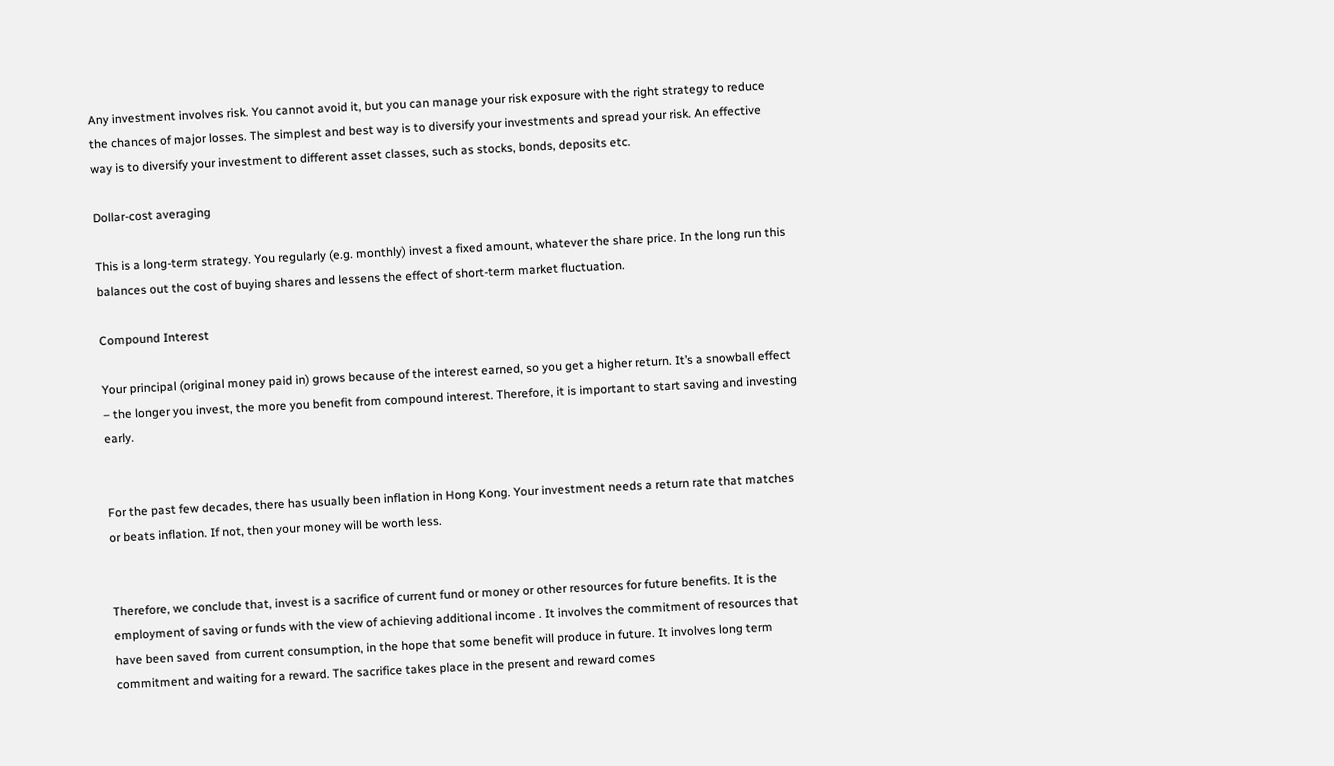Any investment involves risk. You cannot avoid it, but you can manage your risk exposure with the right strategy to reduce the chances of major losses. The simplest and best way is to diversify your investments and spread your risk. An effective way is to diversify your investment to different asset classes, such as stocks, bonds, deposits etc.

Dollar-cost averaging

This is a long-term strategy. You regularly (e.g. monthly) invest a fixed amount, whatever the share price. In the long run this balances out the cost of buying shares and lessens the effect of short-term market fluctuation.

Compound Interest

Your principal (original money paid in) grows because of the interest earned, so you get a higher return. It’s a snowball effect – the longer you invest, the more you benefit from compound interest. Therefore, it is important to start saving and investing early.


For the past few decades, there has usually been inflation in Hong Kong. Your investment needs a return rate that matches or beats inflation. If not, then your money will be worth less.


Therefore, we conclude that, invest is a sacrifice of current fund or money or other resources for future benefits. It is the employment of saving or funds with the view of achieving additional income . It involves the commitment of resources that have been saved  from current consumption, in the hope that some benefit will produce in future. It involves long term commitment and waiting for a reward. The sacrifice takes place in the present and reward comes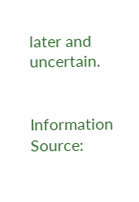later and uncertain.


Information Source: